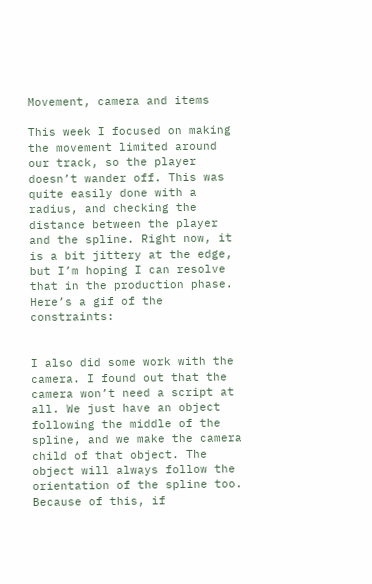Movement, camera and items

This week I focused on making the movement limited around our track, so the player doesn’t wander off. This was quite easily done with a radius, and checking the distance between the player and the spline. Right now, it is a bit jittery at the edge, but I’m hoping I can resolve that in the production phase.
Here’s a gif of the constraints:


I also did some work with the camera. I found out that the camera won’t need a script at all. We just have an object following the middle of the spline, and we make the camera child of that object. The object will always follow the orientation of the spline too. Because of this, if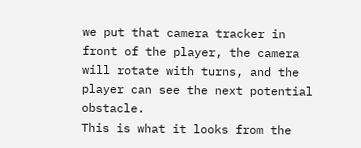we put that camera tracker in front of the player, the camera will rotate with turns, and the player can see the next potential obstacle.
This is what it looks from the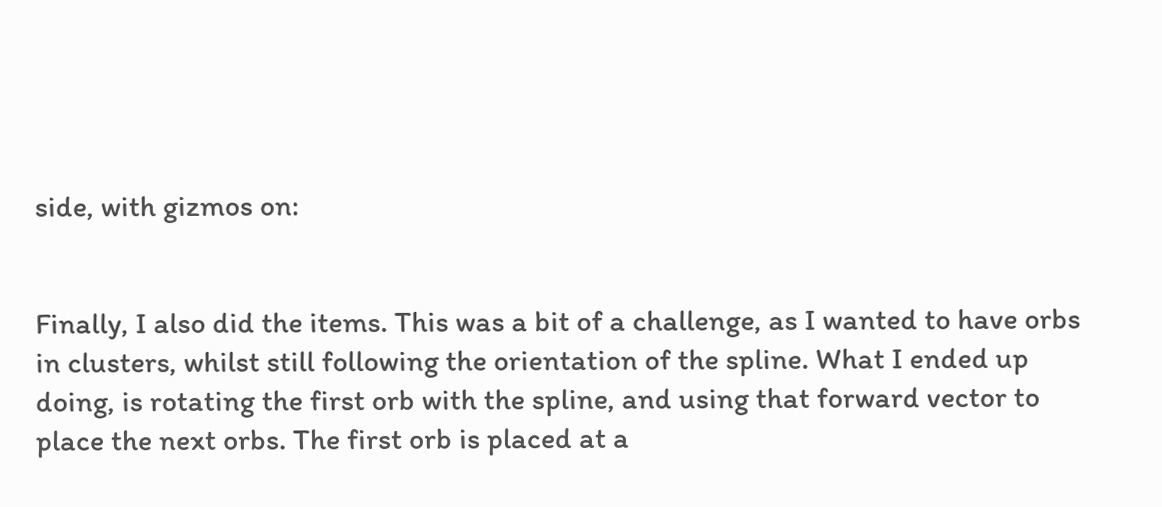side, with gizmos on:


Finally, I also did the items. This was a bit of a challenge, as I wanted to have orbs in clusters, whilst still following the orientation of the spline. What I ended up doing, is rotating the first orb with the spline, and using that forward vector to place the next orbs. The first orb is placed at a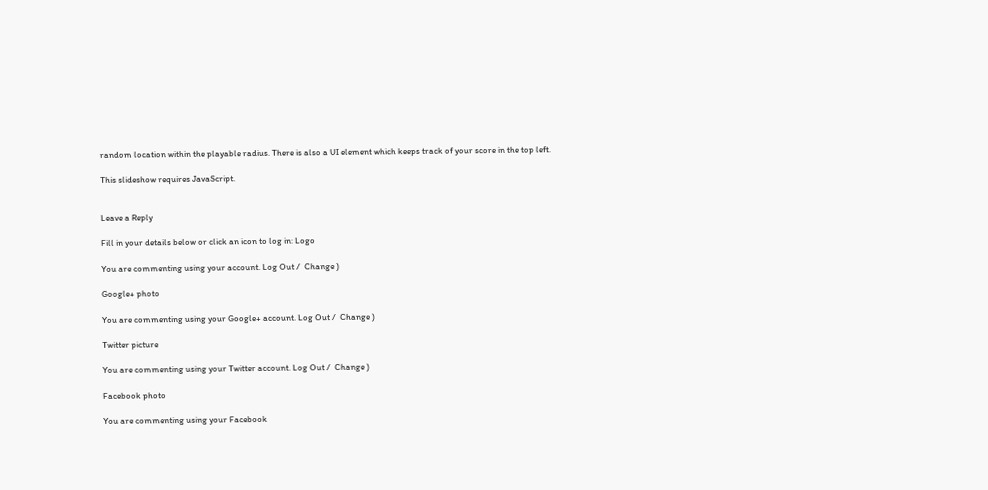random location within the playable radius. There is also a UI element which keeps track of your score in the top left.

This slideshow requires JavaScript.


Leave a Reply

Fill in your details below or click an icon to log in: Logo

You are commenting using your account. Log Out /  Change )

Google+ photo

You are commenting using your Google+ account. Log Out /  Change )

Twitter picture

You are commenting using your Twitter account. Log Out /  Change )

Facebook photo

You are commenting using your Facebook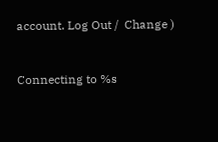account. Log Out /  Change )


Connecting to %s